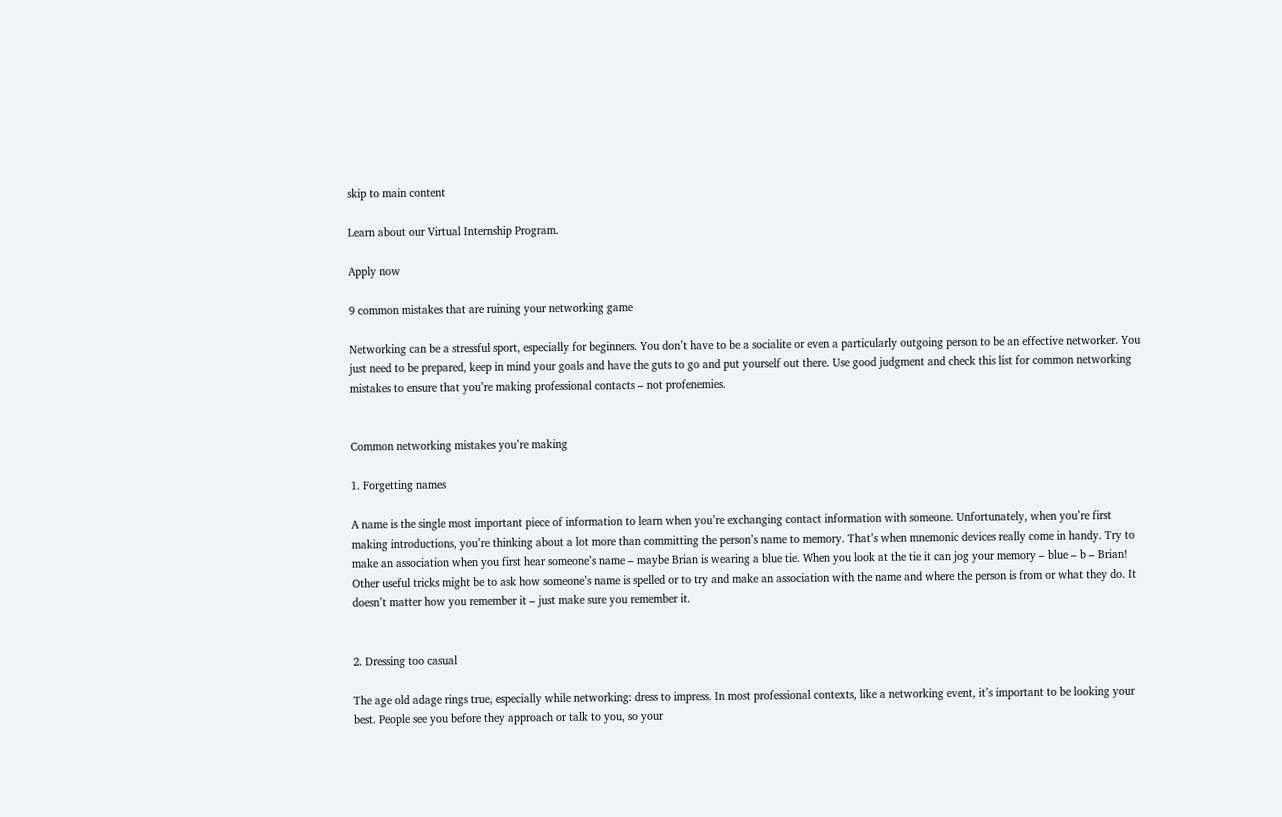skip to main content

Learn about our Virtual Internship Program.

Apply now

9 common mistakes that are ruining your networking game

Networking can be a stressful sport, especially for beginners. You don’t have to be a socialite or even a particularly outgoing person to be an effective networker. You just need to be prepared, keep in mind your goals and have the guts to go and put yourself out there. Use good judgment and check this list for common networking mistakes to ensure that you’re making professional contacts – not profenemies.


Common networking mistakes you’re making

1. Forgetting names

A name is the single most important piece of information to learn when you’re exchanging contact information with someone. Unfortunately, when you’re first making introductions, you’re thinking about a lot more than committing the person’s name to memory. That’s when mnemonic devices really come in handy. Try to make an association when you first hear someone’s name – maybe Brian is wearing a blue tie. When you look at the tie it can jog your memory – blue – b – Brian! Other useful tricks might be to ask how someone’s name is spelled or to try and make an association with the name and where the person is from or what they do. It doesn’t matter how you remember it – just make sure you remember it.


2. Dressing too casual

The age old adage rings true, especially while networking: dress to impress. In most professional contexts, like a networking event, it’s important to be looking your best. People see you before they approach or talk to you, so your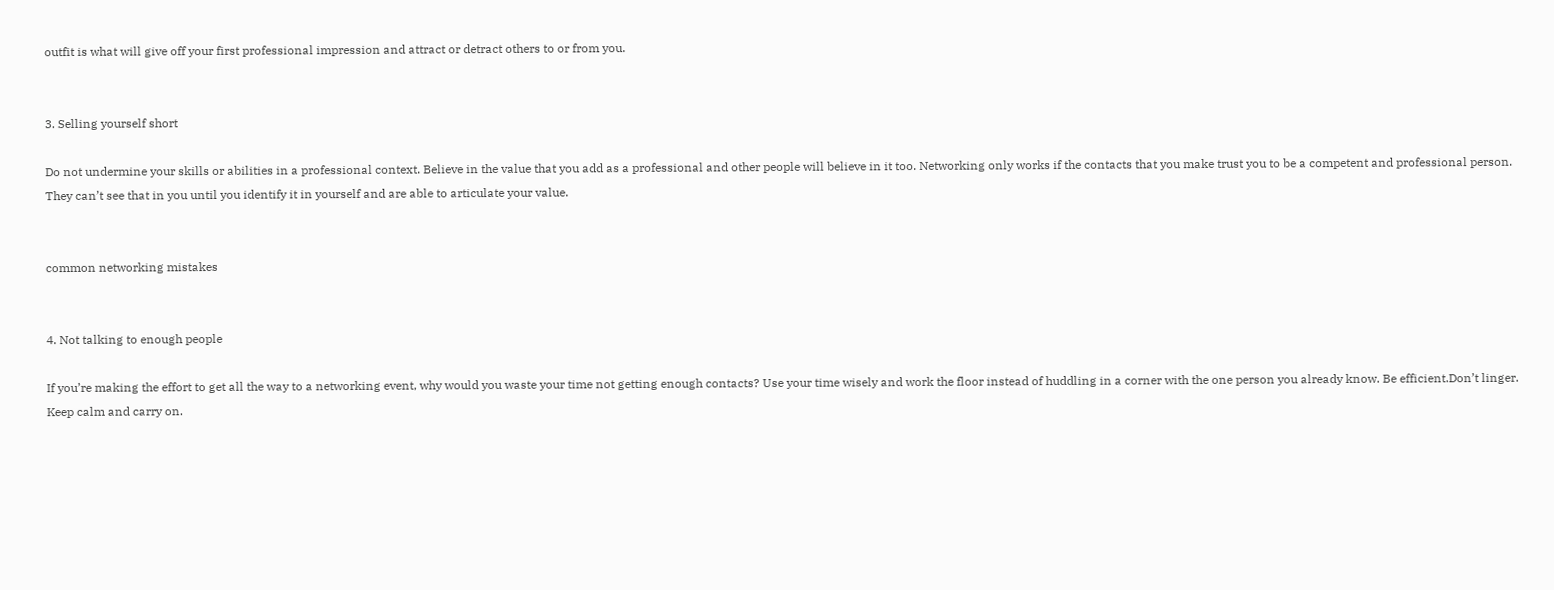outfit is what will give off your first professional impression and attract or detract others to or from you.


3. Selling yourself short

Do not undermine your skills or abilities in a professional context. Believe in the value that you add as a professional and other people will believe in it too. Networking only works if the contacts that you make trust you to be a competent and professional person. They can’t see that in you until you identify it in yourself and are able to articulate your value.


common networking mistakes


4. Not talking to enough people

If you’re making the effort to get all the way to a networking event, why would you waste your time not getting enough contacts? Use your time wisely and work the floor instead of huddling in a corner with the one person you already know. Be efficient.Don’t linger. Keep calm and carry on.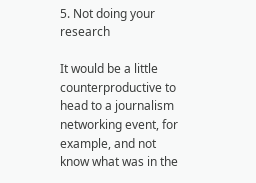5. Not doing your research

It would be a little counterproductive to head to a journalism networking event, for example, and not know what was in the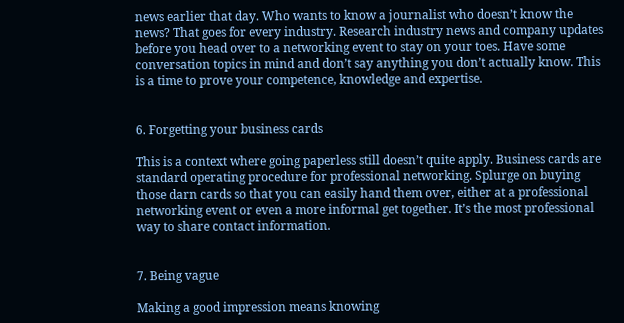news earlier that day. Who wants to know a journalist who doesn’t know the news? That goes for every industry. Research industry news and company updates before you head over to a networking event to stay on your toes. Have some conversation topics in mind and don’t say anything you don’t actually know. This is a time to prove your competence, knowledge and expertise.


6. Forgetting your business cards

This is a context where going paperless still doesn’t quite apply. Business cards are standard operating procedure for professional networking. Splurge on buying those darn cards so that you can easily hand them over, either at a professional networking event or even a more informal get together. It’s the most professional way to share contact information.


7. Being vague

Making a good impression means knowing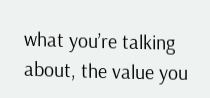what you’re talking about, the value you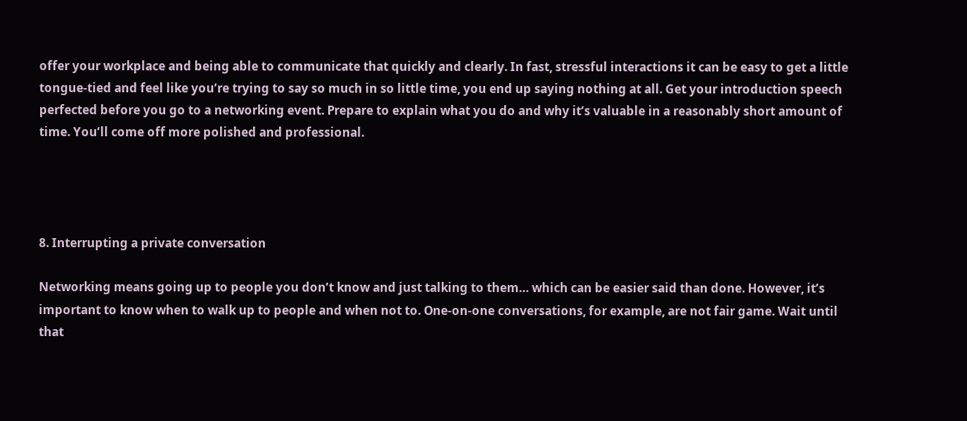offer your workplace and being able to communicate that quickly and clearly. In fast, stressful interactions it can be easy to get a little tongue-tied and feel like you’re trying to say so much in so little time, you end up saying nothing at all. Get your introduction speech perfected before you go to a networking event. Prepare to explain what you do and why it’s valuable in a reasonably short amount of time. You’ll come off more polished and professional.




8. Interrupting a private conversation

Networking means going up to people you don’t know and just talking to them… which can be easier said than done. However, it’s important to know when to walk up to people and when not to. One-on-one conversations, for example, are not fair game. Wait until that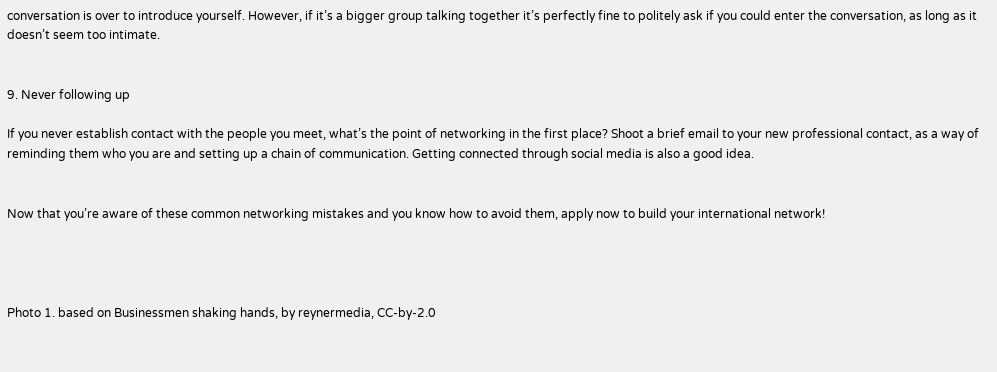conversation is over to introduce yourself. However, if it’s a bigger group talking together it’s perfectly fine to politely ask if you could enter the conversation, as long as it doesn’t seem too intimate.


9. Never following up

If you never establish contact with the people you meet, what’s the point of networking in the first place? Shoot a brief email to your new professional contact, as a way of reminding them who you are and setting up a chain of communication. Getting connected through social media is also a good idea.


Now that you’re aware of these common networking mistakes and you know how to avoid them, apply now to build your international network!




Photo 1. based on Businessmen shaking hands, by reynermedia, CC-by-2.0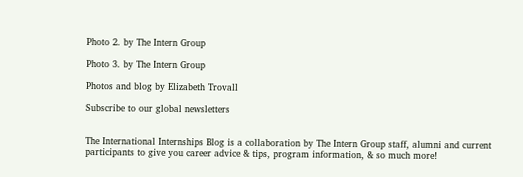Photo 2. by The Intern Group

Photo 3. by The Intern Group

Photos and blog by Elizabeth Trovall

Subscribe to our global newsletters


The International Internships Blog is a collaboration by The Intern Group staff, alumni and current participants to give you career advice & tips, program information, & so much more!